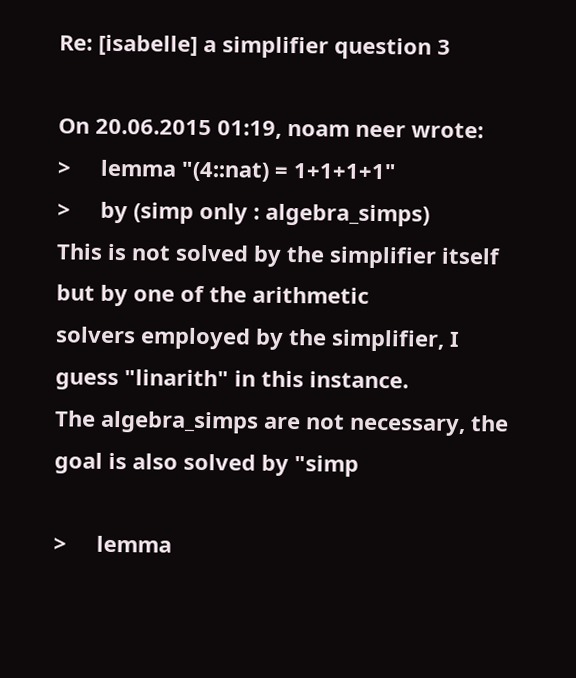Re: [isabelle] a simplifier question 3

On 20.06.2015 01:19, noam neer wrote:
>     lemma "(4::nat) = 1+1+1+1"
>     by (simp only : algebra_simps)
This is not solved by the simplifier itself but by one of the arithmetic
solvers employed by the simplifier, I guess "linarith" in this instance.
The algebra_simps are not necessary, the goal is also solved by "simp

>     lemma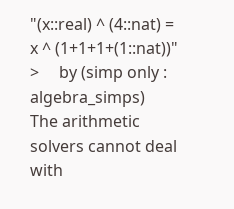"(x::real) ^ (4::nat) = x ^ (1+1+1+(1::nat))"
>     by (simp only : algebra_simps)
The arithmetic solvers cannot deal with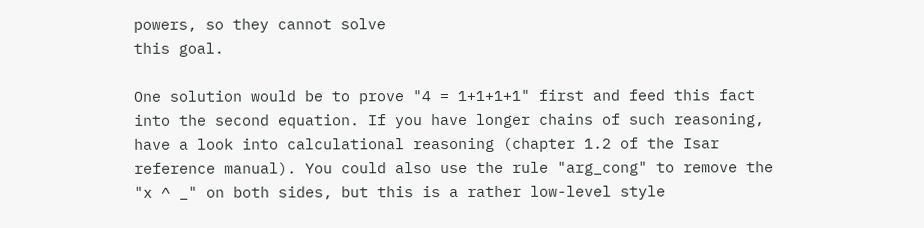powers, so they cannot solve
this goal.

One solution would be to prove "4 = 1+1+1+1" first and feed this fact
into the second equation. If you have longer chains of such reasoning,
have a look into calculational reasoning (chapter 1.2 of the Isar
reference manual). You could also use the rule "arg_cong" to remove the
"x ^ _" on both sides, but this is a rather low-level style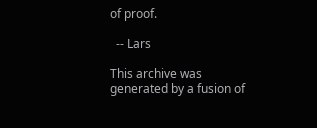of proof.

  -- Lars

This archive was generated by a fusion of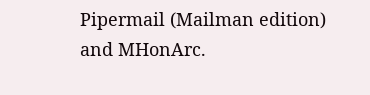Pipermail (Mailman edition) and MHonArc.